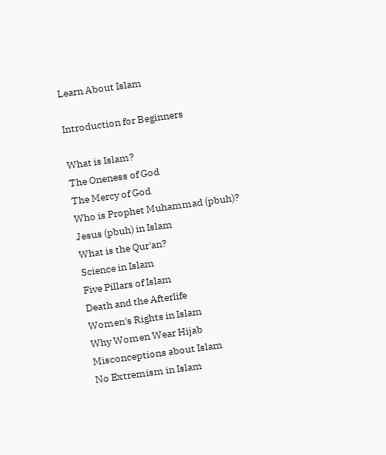Learn About Islam

Introduction for Beginners

What is Islam?
The Oneness of God
The Mercy of God
Who is Prophet Muhammad (pbuh)?
Jesus (pbuh) in Islam
What is the Qur'an?
Science in Islam
Five Pillars of Islam
Death and the Afterlife
Women's Rights in Islam
Why Women Wear Hijab
Misconceptions about Islam
No Extremism in Islam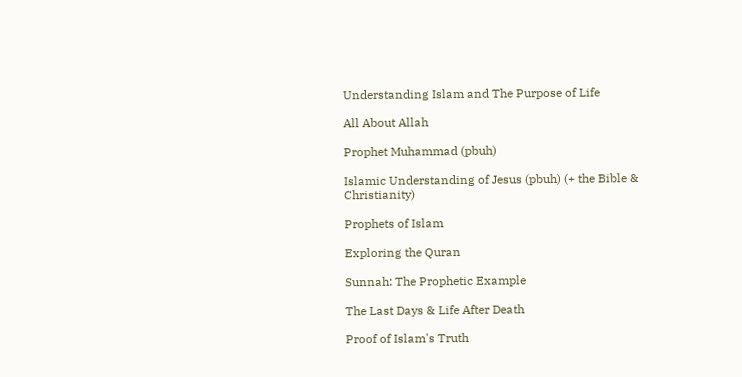Understanding Islam and The Purpose of Life

All About Allah

Prophet Muhammad (pbuh)

Islamic Understanding of Jesus (pbuh) (+ the Bible & Christianity)

Prophets of Islam

Exploring the Quran

Sunnah: The Prophetic Example

The Last Days & Life After Death

Proof of Islam's Truth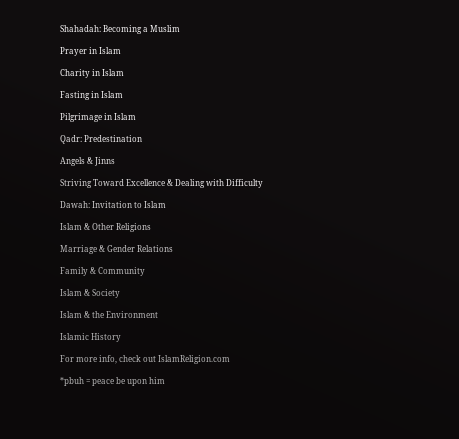Shahadah: Becoming a Muslim

Prayer in Islam

Charity in Islam

Fasting in Islam

Pilgrimage in Islam

Qadr: Predestination

Angels & Jinns

Striving Toward Excellence & Dealing with Difficulty

Dawah: Invitation to Islam

Islam & Other Religions

Marriage & Gender Relations

Family & Community

Islam & Society

Islam & the Environment

Islamic History

For more info, check out IslamReligion.com

*pbuh = peace be upon him